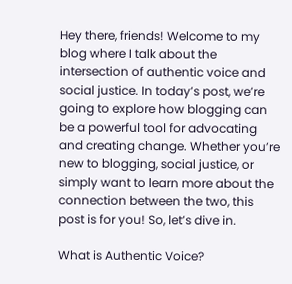Hey there, friends! Welcome to my blog where I talk about the intersection of authentic voice and social justice. In today’s post, we’re going to explore how blogging can be a powerful tool for advocating and creating change. Whether you’re new to blogging, social justice, or simply want to learn more about the connection between the two, this post is for you! So, let’s dive in.

What is Authentic Voice?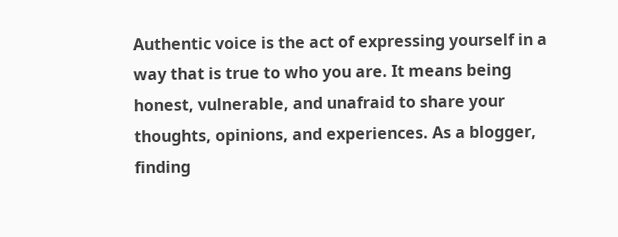Authentic voice is the act of expressing yourself in a way that is true to who you are. It means being honest, vulnerable, and unafraid to share your thoughts, opinions, and experiences. As a blogger, finding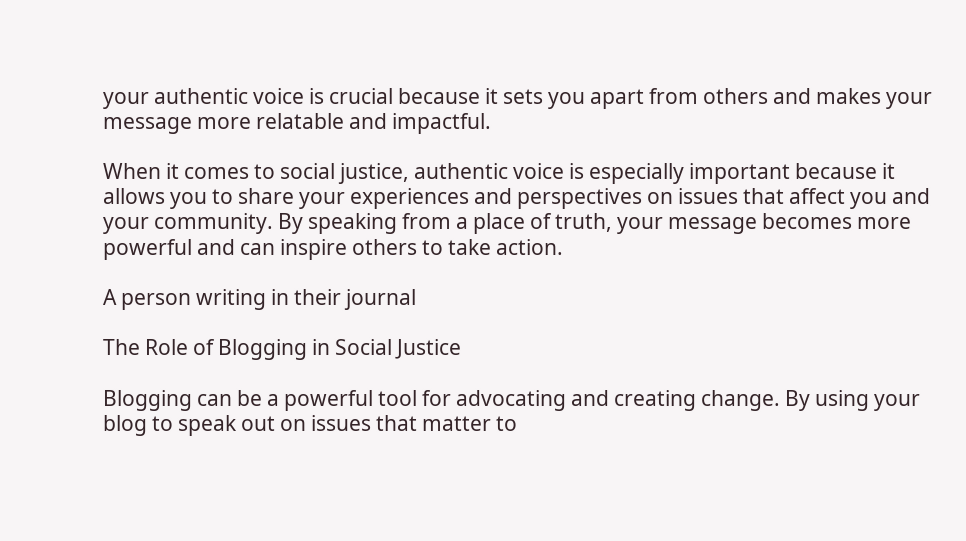your authentic voice is crucial because it sets you apart from others and makes your message more relatable and impactful.

When it comes to social justice, authentic voice is especially important because it allows you to share your experiences and perspectives on issues that affect you and your community. By speaking from a place of truth, your message becomes more powerful and can inspire others to take action.

A person writing in their journal

The Role of Blogging in Social Justice

Blogging can be a powerful tool for advocating and creating change. By using your blog to speak out on issues that matter to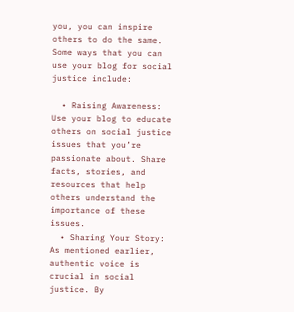you, you can inspire others to do the same. Some ways that you can use your blog for social justice include:

  • Raising Awareness: Use your blog to educate others on social justice issues that you’re passionate about. Share facts, stories, and resources that help others understand the importance of these issues.
  • Sharing Your Story: As mentioned earlier, authentic voice is crucial in social justice. By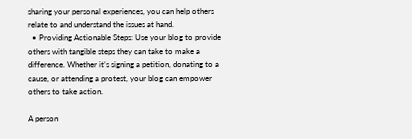sharing your personal experiences, you can help others relate to and understand the issues at hand.
  • Providing Actionable Steps: Use your blog to provide others with tangible steps they can take to make a difference. Whether it’s signing a petition, donating to a cause, or attending a protest, your blog can empower others to take action.

A person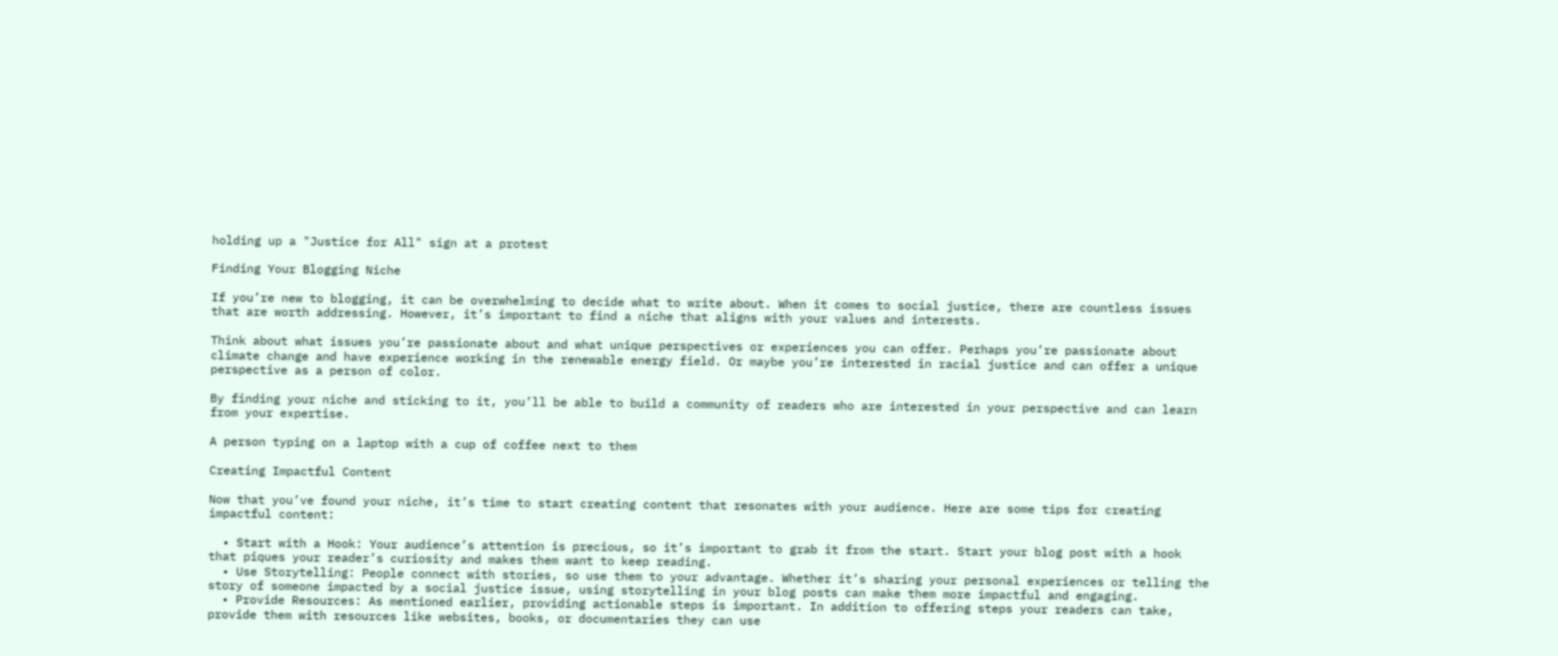holding up a "Justice for All" sign at a protest

Finding Your Blogging Niche

If you’re new to blogging, it can be overwhelming to decide what to write about. When it comes to social justice, there are countless issues that are worth addressing. However, it’s important to find a niche that aligns with your values and interests.

Think about what issues you’re passionate about and what unique perspectives or experiences you can offer. Perhaps you’re passionate about climate change and have experience working in the renewable energy field. Or maybe you’re interested in racial justice and can offer a unique perspective as a person of color.

By finding your niche and sticking to it, you’ll be able to build a community of readers who are interested in your perspective and can learn from your expertise.

A person typing on a laptop with a cup of coffee next to them

Creating Impactful Content

Now that you’ve found your niche, it’s time to start creating content that resonates with your audience. Here are some tips for creating impactful content:

  • Start with a Hook: Your audience’s attention is precious, so it’s important to grab it from the start. Start your blog post with a hook that piques your reader’s curiosity and makes them want to keep reading.
  • Use Storytelling: People connect with stories, so use them to your advantage. Whether it’s sharing your personal experiences or telling the story of someone impacted by a social justice issue, using storytelling in your blog posts can make them more impactful and engaging.
  • Provide Resources: As mentioned earlier, providing actionable steps is important. In addition to offering steps your readers can take, provide them with resources like websites, books, or documentaries they can use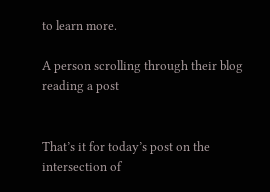to learn more.

A person scrolling through their blog reading a post


That’s it for today’s post on the intersection of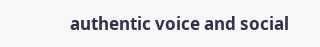authentic voice and social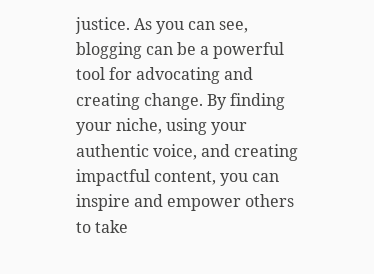justice. As you can see, blogging can be a powerful tool for advocating and creating change. By finding your niche, using your authentic voice, and creating impactful content, you can inspire and empower others to take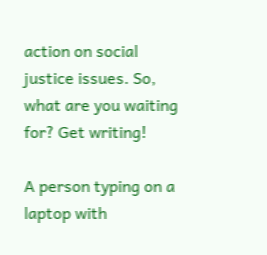action on social justice issues. So, what are you waiting for? Get writing!

A person typing on a laptop with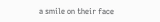a smile on their face